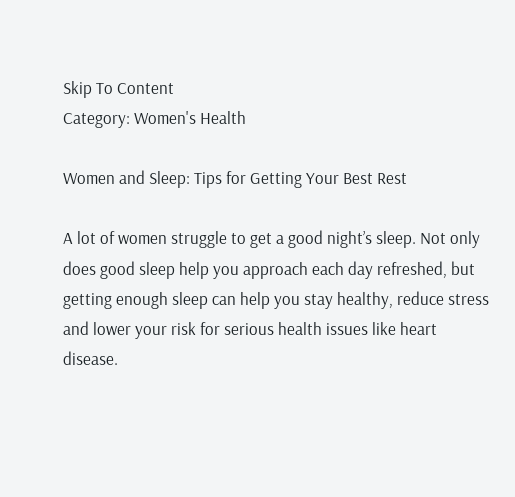Skip To Content
Category: Women's Health

Women and Sleep: Tips for Getting Your Best Rest

A lot of women struggle to get a good night’s sleep. Not only does good sleep help you approach each day refreshed, but getting enough sleep can help you stay healthy, reduce stress and lower your risk for serious health issues like heart disease.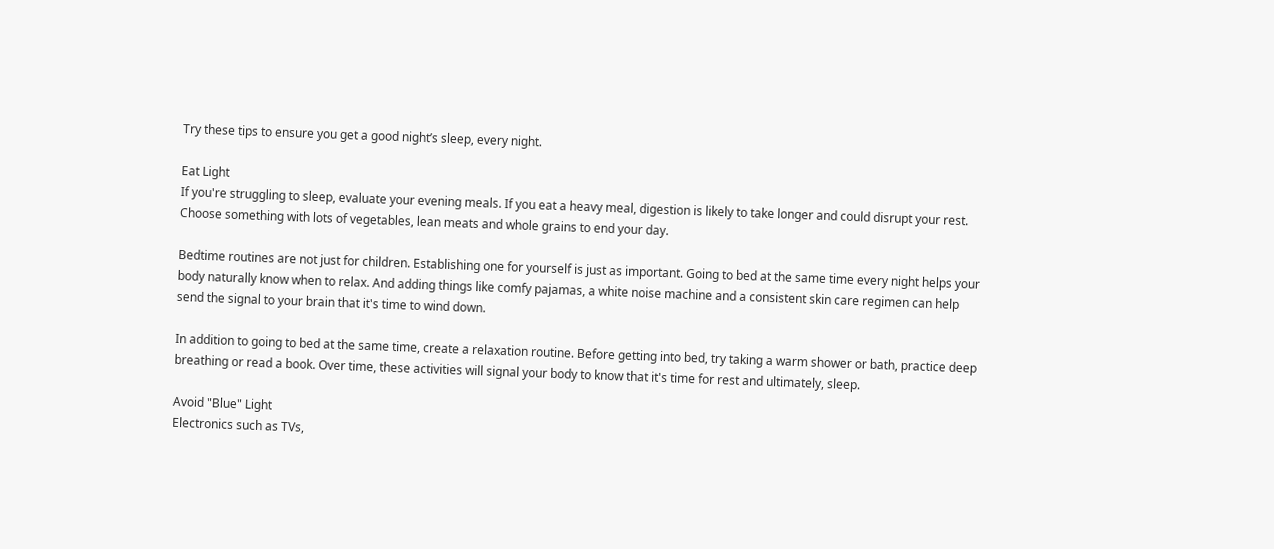Try these tips to ensure you get a good night’s sleep, every night.

Eat Light
If you're struggling to sleep, evaluate your evening meals. If you eat a heavy meal, digestion is likely to take longer and could disrupt your rest. Choose something with lots of vegetables, lean meats and whole grains to end your day.

Bedtime routines are not just for children. Establishing one for yourself is just as important. Going to bed at the same time every night helps your body naturally know when to relax. And adding things like comfy pajamas, a white noise machine and a consistent skin care regimen can help send the signal to your brain that it's time to wind down.

In addition to going to bed at the same time, create a relaxation routine. Before getting into bed, try taking a warm shower or bath, practice deep breathing or read a book. Over time, these activities will signal your body to know that it's time for rest and ultimately, sleep.

Avoid "Blue" Light
Electronics such as TVs,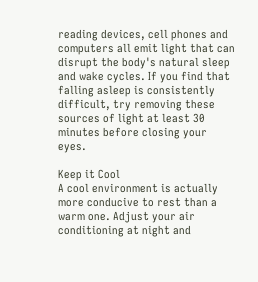reading devices, cell phones and computers all emit light that can disrupt the body's natural sleep and wake cycles. If you find that falling asleep is consistently difficult, try removing these sources of light at least 30 minutes before closing your eyes.

Keep it Cool
A cool environment is actually more conducive to rest than a warm one. Adjust your air conditioning at night and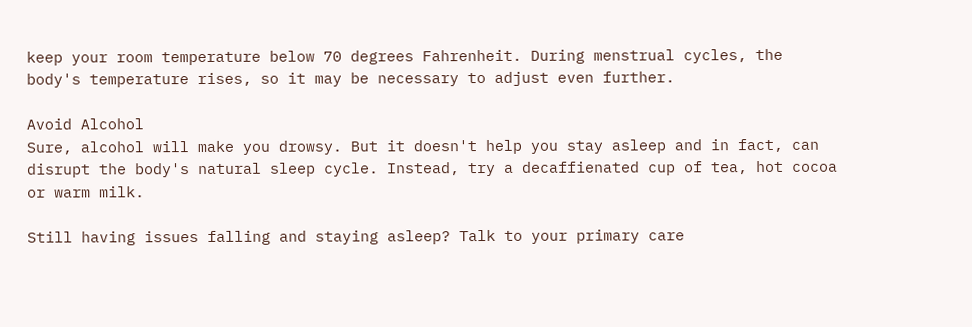keep your room temperature below 70 degrees Fahrenheit. During menstrual cycles, the body's temperature rises, so it may be necessary to adjust even further.

Avoid Alcohol
Sure, alcohol will make you drowsy. But it doesn't help you stay asleep and in fact, can disrupt the body's natural sleep cycle. Instead, try a decaffienated cup of tea, hot cocoa or warm milk.

Still having issues falling and staying asleep? Talk to your primary care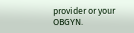provider or your OBGYN.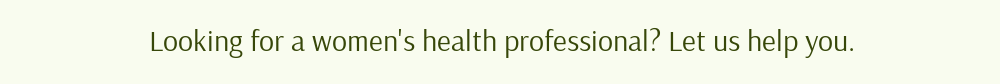Looking for a women's health professional? Let us help you.